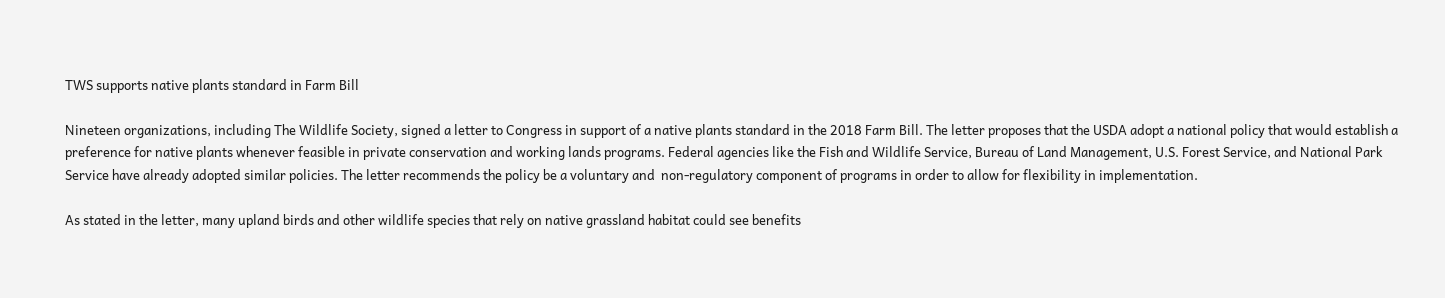TWS supports native plants standard in Farm Bill

Nineteen organizations, including The Wildlife Society, signed a letter to Congress in support of a native plants standard in the 2018 Farm Bill. The letter proposes that the USDA adopt a national policy that would establish a preference for native plants whenever feasible in private conservation and working lands programs. Federal agencies like the Fish and Wildlife Service, Bureau of Land Management, U.S. Forest Service, and National Park Service have already adopted similar policies. The letter recommends the policy be a voluntary and  non-regulatory component of programs in order to allow for flexibility in implementation.

As stated in the letter, many upland birds and other wildlife species that rely on native grassland habitat could see benefits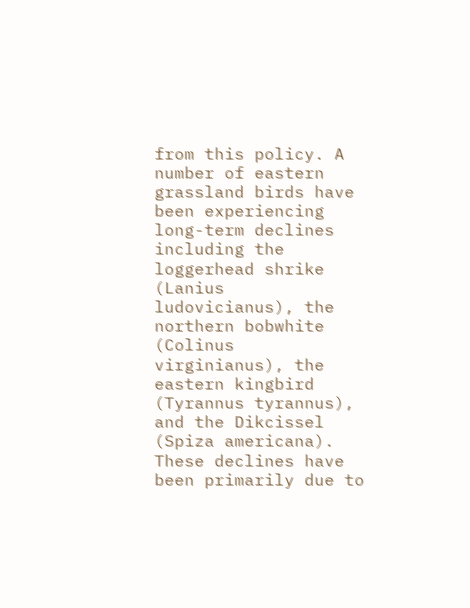from this policy. A number of eastern grassland birds have been experiencing long-term declines including the loggerhead shrike (Lanius ludovicianus), the northern bobwhite (Colinus virginianus), the eastern kingbird (Tyrannus tyrannus), and the Dikcissel (Spiza americana). These declines have been primarily due to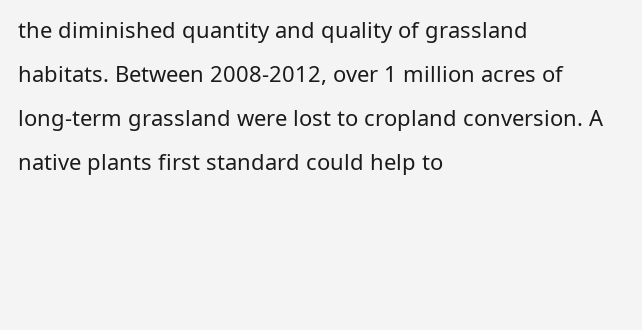the diminished quantity and quality of grassland habitats. Between 2008-2012, over 1 million acres of long-term grassland were lost to cropland conversion. A native plants first standard could help to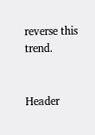reverse this trend.


Header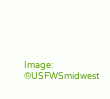Image: ©USFWSmidwest